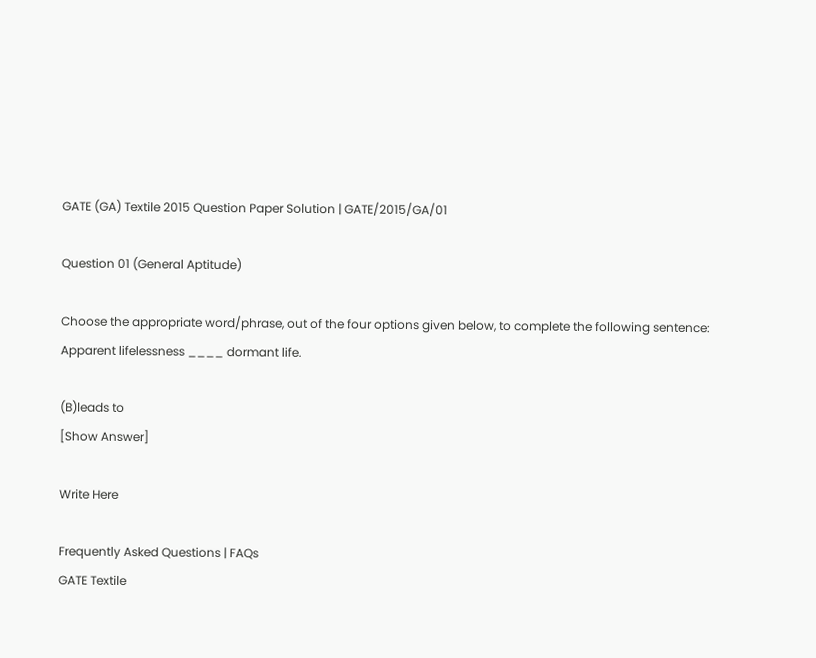GATE (GA) Textile 2015 Question Paper Solution | GATE/2015/GA/01

Question 01 (General Aptitude)

Choose the appropriate word/phrase, out of the four options given below, to complete the following sentence:
Apparent lifelessness ____ dormant life.

(B)leads to
[Show Answer]

Write Here

Frequently Asked Questions | FAQs
GATE Textile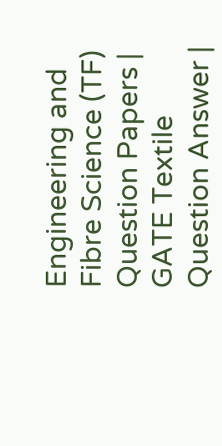Engineering and Fibre Science (TF) Question Papers | GATE Textile Question Answer |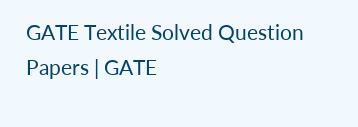GATE Textile Solved Question Papers | GATE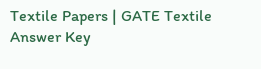Textile Papers | GATE Textile Answer Key